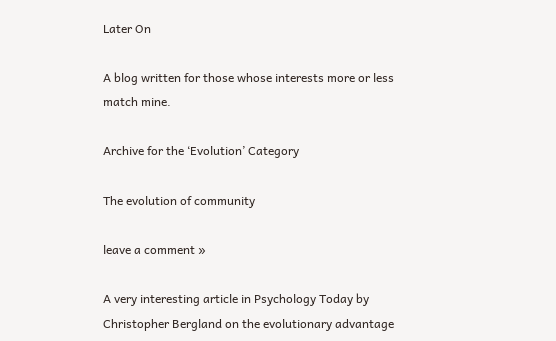Later On

A blog written for those whose interests more or less match mine.

Archive for the ‘Evolution’ Category

The evolution of community

leave a comment »

A very interesting article in Psychology Today by Christopher Bergland on the evolutionary advantage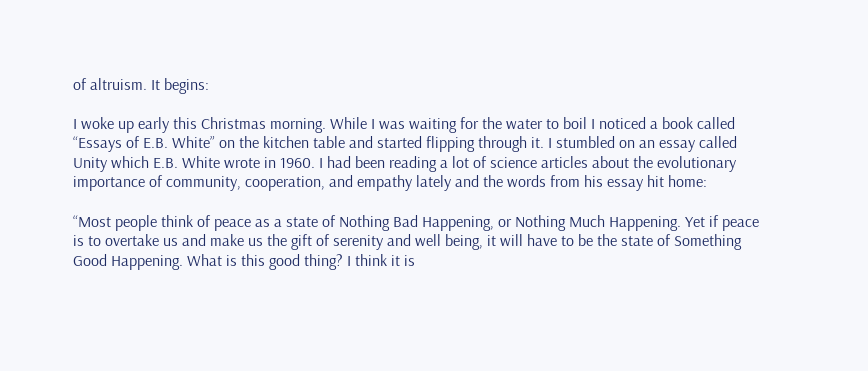of altruism. It begins:

I woke up early this Christmas morning. While I was waiting for the water to boil I noticed a book called “Essays of E.B. White” on the kitchen table and started flipping through it. I stumbled on an essay called Unity which E.B. White wrote in 1960. I had been reading a lot of science articles about the evolutionary importance of community, cooperation, and empathy lately and the words from his essay hit home:

“Most people think of peace as a state of Nothing Bad Happening, or Nothing Much Happening. Yet if peace is to overtake us and make us the gift of serenity and well being, it will have to be the state of Something Good Happening. What is this good thing? I think it is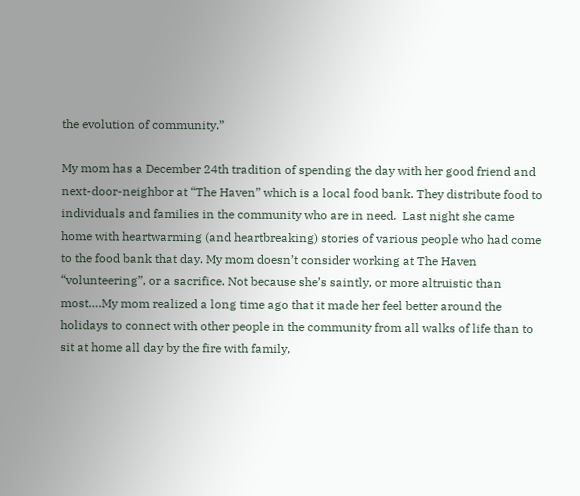the evolution of community.”

My mom has a December 24th tradition of spending the day with her good friend and next-door-neighbor at “The Haven” which is a local food bank. They distribute food to individuals and families in the community who are in need.  Last night she came home with heartwarming (and heartbreaking) stories of various people who had come to the food bank that day. My mom doesn’t consider working at The Haven “volunteering”, or a sacrifice. Not because she’s saintly, or more altruistic than most….My mom realized a long time ago that it made her feel better around the holidays to connect with other people in the community from all walks of life than to sit at home all day by the fire with family,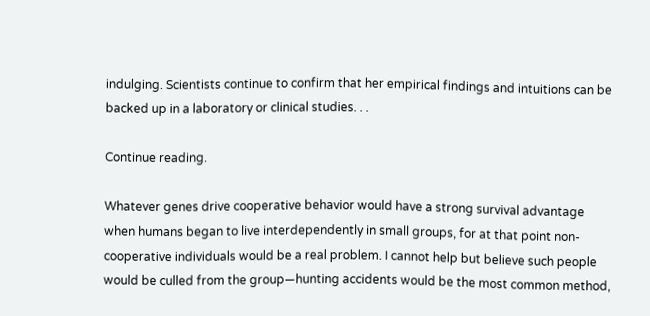indulging. Scientists continue to confirm that her empirical findings and intuitions can be backed up in a laboratory or clinical studies. . .

Continue reading.

Whatever genes drive cooperative behavior would have a strong survival advantage when humans began to live interdependently in small groups, for at that point non-cooperative individuals would be a real problem. I cannot help but believe such people would be culled from the group—hunting accidents would be the most common method,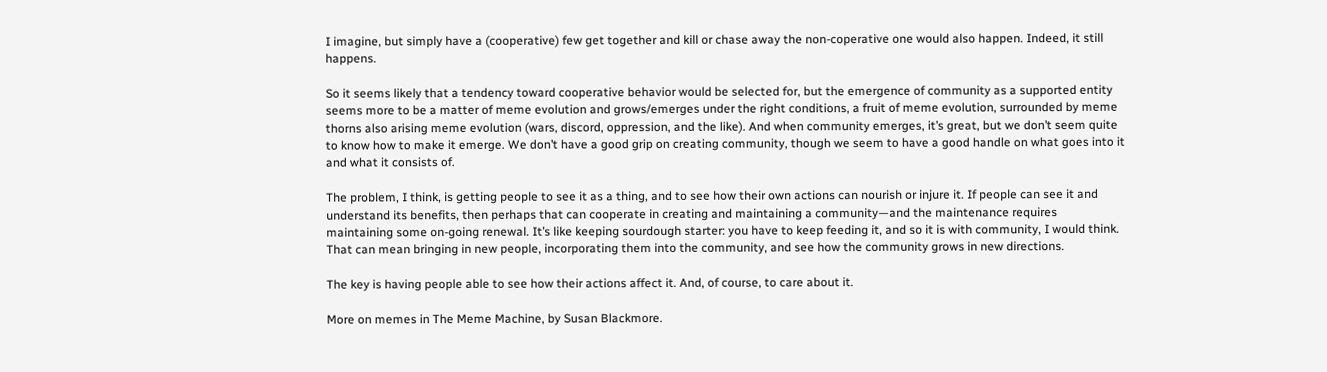I imagine, but simply have a (cooperative) few get together and kill or chase away the non-coperative one would also happen. Indeed, it still happens.

So it seems likely that a tendency toward cooperative behavior would be selected for, but the emergence of community as a supported entity seems more to be a matter of meme evolution and grows/emerges under the right conditions, a fruit of meme evolution, surrounded by meme thorns also arising meme evolution (wars, discord, oppression, and the like). And when community emerges, it’s great, but we don’t seem quite to know how to make it emerge. We don’t have a good grip on creating community, though we seem to have a good handle on what goes into it and what it consists of.

The problem, I think, is getting people to see it as a thing, and to see how their own actions can nourish or injure it. If people can see it and understand its benefits, then perhaps that can cooperate in creating and maintaining a community—and the maintenance requires maintaining some on-going renewal. It’s like keeping sourdough starter: you have to keep feeding it, and so it is with community, I would think. That can mean bringing in new people, incorporating them into the community, and see how the community grows in new directions.

The key is having people able to see how their actions affect it. And, of course, to care about it.

More on memes in The Meme Machine, by Susan Blackmore.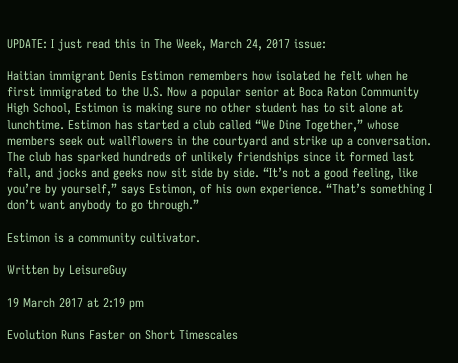UPDATE: I just read this in The Week, March 24, 2017 issue:

Haitian immigrant Denis Estimon remembers how isolated he felt when he first immigrated to the U.S. Now a popular senior at Boca Raton Community High School, Estimon is making sure no other student has to sit alone at lunchtime. Estimon has started a club called “We Dine Together,” whose members seek out wallflowers in the courtyard and strike up a conversation. The club has sparked hundreds of unlikely friendships since it formed last fall, and jocks and geeks now sit side by side. “It’s not a good feeling, like you’re by yourself,” says Estimon, of his own experience. “That’s something I don’t want anybody to go through.”

Estimon is a community cultivator.

Written by LeisureGuy

19 March 2017 at 2:19 pm

Evolution Runs Faster on Short Timescales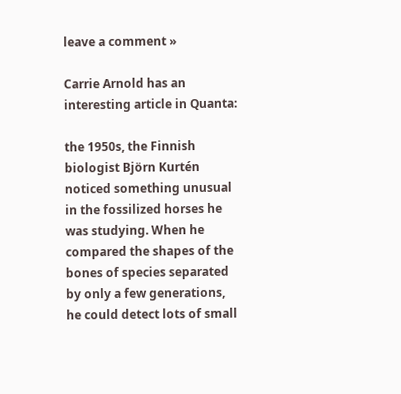leave a comment »

Carrie Arnold has an interesting article in Quanta:

the 1950s, the Finnish biologist Björn Kurtén noticed something unusual in the fossilized horses he was studying. When he compared the shapes of the bones of species separated by only a few generations, he could detect lots of small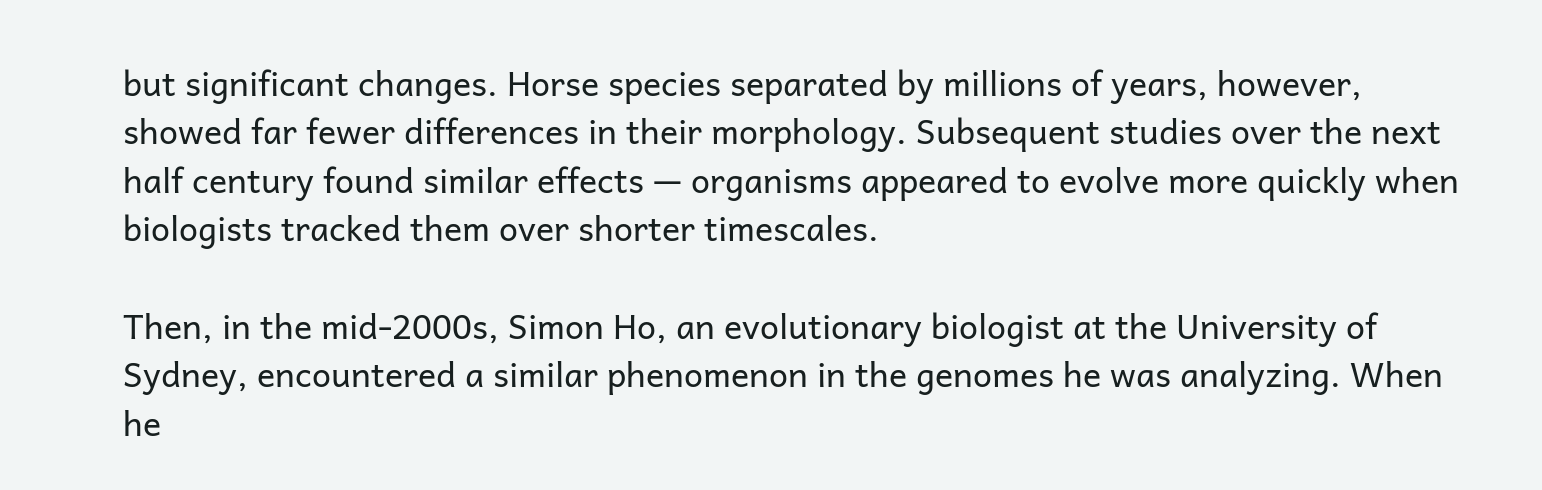but significant changes. Horse species separated by millions of years, however, showed far fewer differences in their morphology. Subsequent studies over the next half century found similar effects — organisms appeared to evolve more quickly when biologists tracked them over shorter timescales.

Then, in the mid-2000s, Simon Ho, an evolutionary biologist at the University of Sydney, encountered a similar phenomenon in the genomes he was analyzing. When he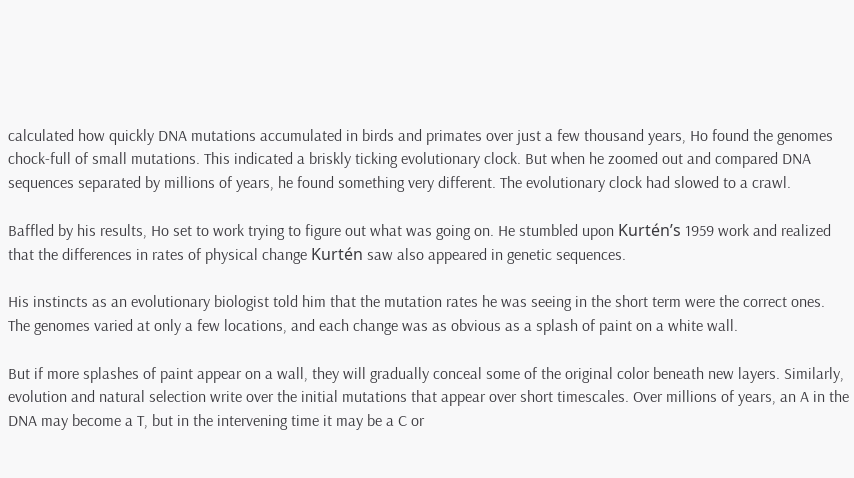calculated how quickly DNA mutations accumulated in birds and primates over just a few thousand years, Ho found the genomes chock-full of small mutations. This indicated a briskly ticking evolutionary clock. But when he zoomed out and compared DNA sequences separated by millions of years, he found something very different. The evolutionary clock had slowed to a crawl.

Baffled by his results, Ho set to work trying to figure out what was going on. He stumbled upon Kurtén’s 1959 work and realized that the differences in rates of physical change Kurtén saw also appeared in genetic sequences.

His instincts as an evolutionary biologist told him that the mutation rates he was seeing in the short term were the correct ones. The genomes varied at only a few locations, and each change was as obvious as a splash of paint on a white wall.

But if more splashes of paint appear on a wall, they will gradually conceal some of the original color beneath new layers. Similarly, evolution and natural selection write over the initial mutations that appear over short timescales. Over millions of years, an A in the DNA may become a T, but in the intervening time it may be a C or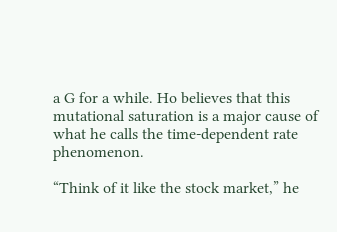a G for a while. Ho believes that this mutational saturation is a major cause of what he calls the time-dependent rate phenomenon.

“Think of it like the stock market,” he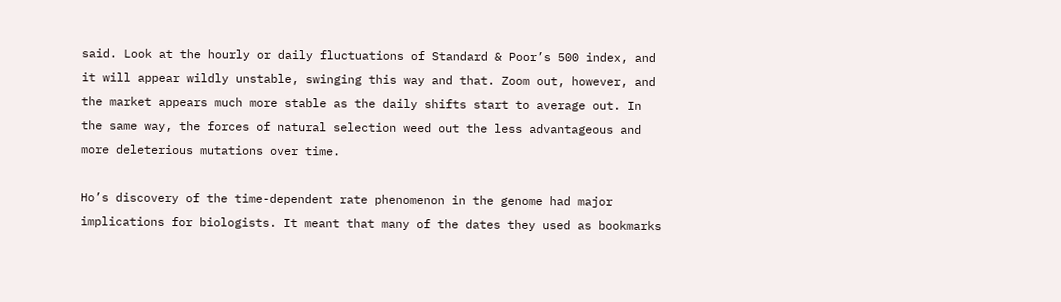said. Look at the hourly or daily fluctuations of Standard & Poor’s 500 index, and it will appear wildly unstable, swinging this way and that. Zoom out, however, and the market appears much more stable as the daily shifts start to average out. In the same way, the forces of natural selection weed out the less advantageous and more deleterious mutations over time.

Ho’s discovery of the time-dependent rate phenomenon in the genome had major implications for biologists. It meant that many of the dates they used as bookmarks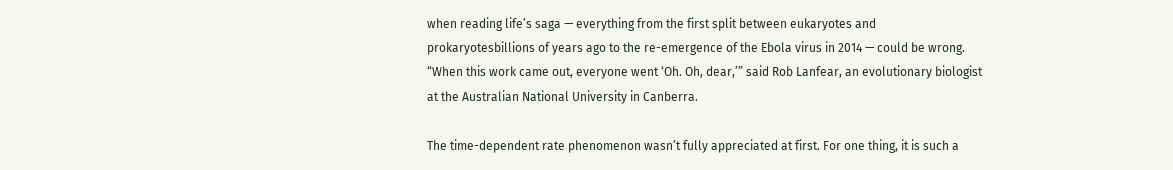when reading life’s saga — everything from the first split between eukaryotes and prokaryotesbillions of years ago to the re-emergence of the Ebola virus in 2014 — could be wrong. “When this work came out, everyone went ‘Oh. Oh, dear,’” said Rob Lanfear, an evolutionary biologist at the Australian National University in Canberra.

The time-dependent rate phenomenon wasn’t fully appreciated at first. For one thing, it is such a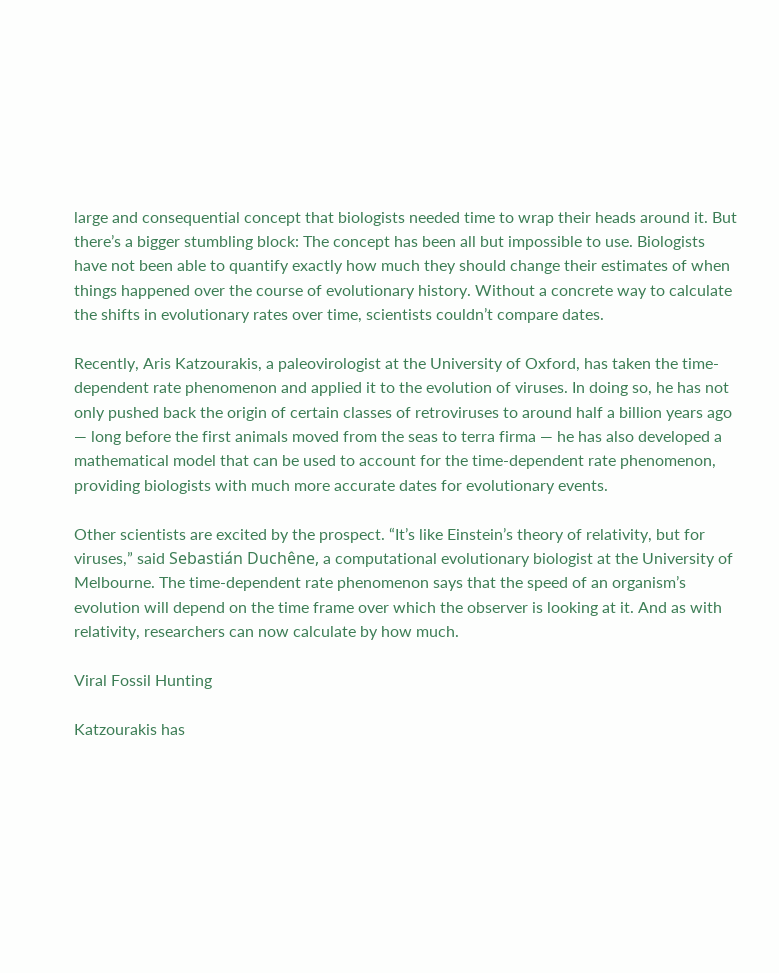large and consequential concept that biologists needed time to wrap their heads around it. But there’s a bigger stumbling block: The concept has been all but impossible to use. Biologists have not been able to quantify exactly how much they should change their estimates of when things happened over the course of evolutionary history. Without a concrete way to calculate the shifts in evolutionary rates over time, scientists couldn’t compare dates.

Recently, Aris Katzourakis, a paleovirologist at the University of Oxford, has taken the time-dependent rate phenomenon and applied it to the evolution of viruses. In doing so, he has not only pushed back the origin of certain classes of retroviruses to around half a billion years ago — long before the first animals moved from the seas to terra firma — he has also developed a mathematical model that can be used to account for the time-dependent rate phenomenon, providing biologists with much more accurate dates for evolutionary events.

Other scientists are excited by the prospect. “It’s like Einstein’s theory of relativity, but for viruses,” said Sebastián Duchêne, a computational evolutionary biologist at the University of Melbourne. The time-dependent rate phenomenon says that the speed of an organism’s evolution will depend on the time frame over which the observer is looking at it. And as with relativity, researchers can now calculate by how much.

Viral Fossil Hunting

Katzourakis has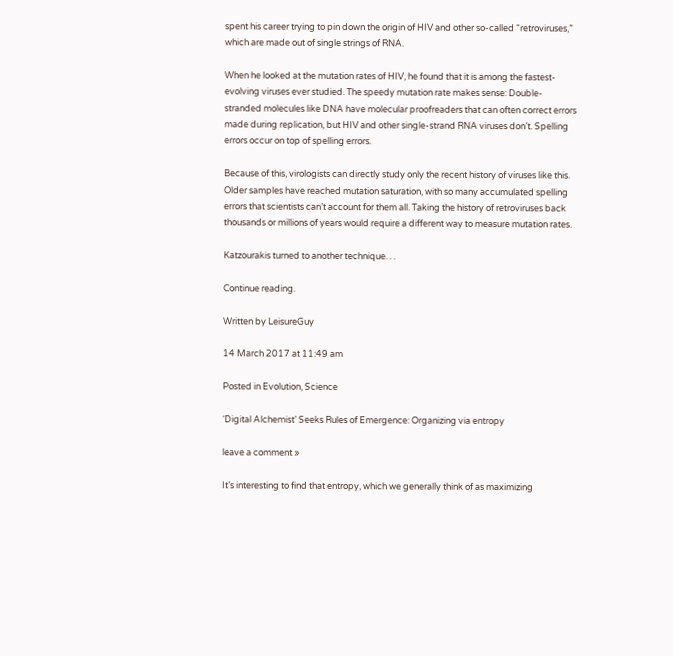spent his career trying to pin down the origin of HIV and other so-called “retroviruses,” which are made out of single strings of RNA.

When he looked at the mutation rates of HIV, he found that it is among the fastest-evolving viruses ever studied. The speedy mutation rate makes sense: Double-stranded molecules like DNA have molecular proofreaders that can often correct errors made during replication, but HIV and other single-strand RNA viruses don’t. Spelling errors occur on top of spelling errors.

Because of this, virologists can directly study only the recent history of viruses like this. Older samples have reached mutation saturation, with so many accumulated spelling errors that scientists can’t account for them all. Taking the history of retroviruses back thousands or millions of years would require a different way to measure mutation rates.

Katzourakis turned to another technique. . .

Continue reading.

Written by LeisureGuy

14 March 2017 at 11:49 am

Posted in Evolution, Science

‘Digital Alchemist’ Seeks Rules of Emergence: Organizing via entropy

leave a comment »

It’s interesting to find that entropy, which we generally think of as maximizing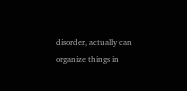disorder, actually can organize things in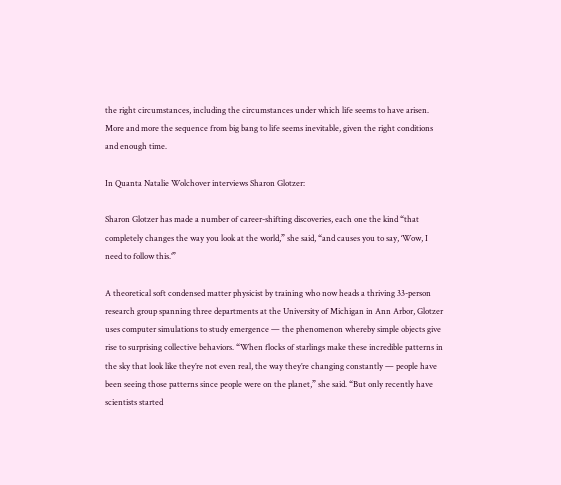the right circumstances, including the circumstances under which life seems to have arisen. More and more the sequence from big bang to life seems inevitable, given the right conditions and enough time.

In Quanta Natalie Wolchover interviews Sharon Glotzer:

Sharon Glotzer has made a number of career-shifting discoveries, each one the kind “that completely changes the way you look at the world,” she said, “and causes you to say, ‘Wow, I need to follow this.’”

A theoretical soft condensed matter physicist by training who now heads a thriving 33-person research group spanning three departments at the University of Michigan in Ann Arbor, Glotzer uses computer simulations to study emergence — the phenomenon whereby simple objects give rise to surprising collective behaviors. “When flocks of starlings make these incredible patterns in the sky that look like they’re not even real, the way they’re changing constantly — people have been seeing those patterns since people were on the planet,” she said. “But only recently have scientists started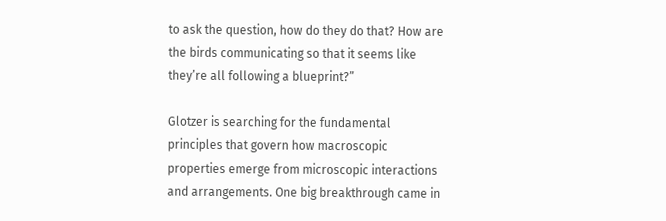to ask the question, how do they do that? How are the birds communicating so that it seems like they’re all following a blueprint?”

Glotzer is searching for the fundamental principles that govern how macroscopic properties emerge from microscopic interactions and arrangements. One big breakthrough came in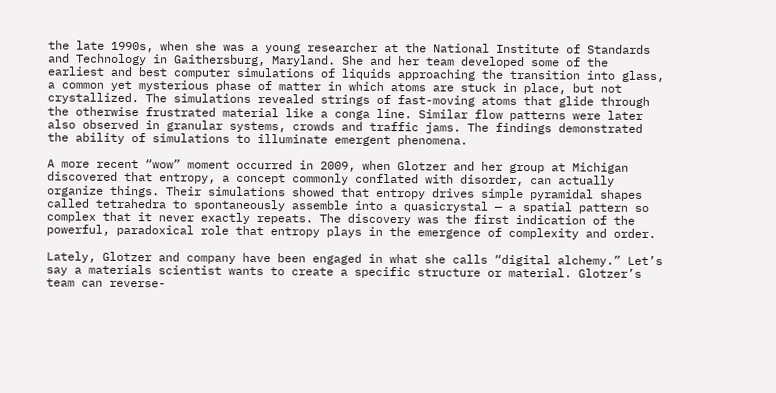the late 1990s, when she was a young researcher at the National Institute of Standards and Technology in Gaithersburg, Maryland. She and her team developed some of the earliest and best computer simulations of liquids approaching the transition into glass, a common yet mysterious phase of matter in which atoms are stuck in place, but not crystallized. The simulations revealed strings of fast-moving atoms that glide through the otherwise frustrated material like a conga line. Similar flow patterns were later also observed in granular systems, crowds and traffic jams. The findings demonstrated the ability of simulations to illuminate emergent phenomena.

A more recent “wow” moment occurred in 2009, when Glotzer and her group at Michigan discovered that entropy, a concept commonly conflated with disorder, can actually organize things. Their simulations showed that entropy drives simple pyramidal shapes called tetrahedra to spontaneously assemble into a quasicrystal — a spatial pattern so complex that it never exactly repeats. The discovery was the first indication of the powerful, paradoxical role that entropy plays in the emergence of complexity and order.

Lately, Glotzer and company have been engaged in what she calls “digital alchemy.” Let’s say a materials scientist wants to create a specific structure or material. Glotzer’s team can reverse-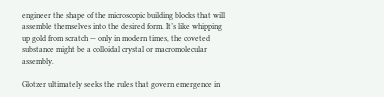engineer the shape of the microscopic building blocks that will assemble themselves into the desired form. It’s like whipping up gold from scratch — only in modern times, the coveted substance might be a colloidal crystal or macromolecular assembly.

Glotzer ultimately seeks the rules that govern emergence in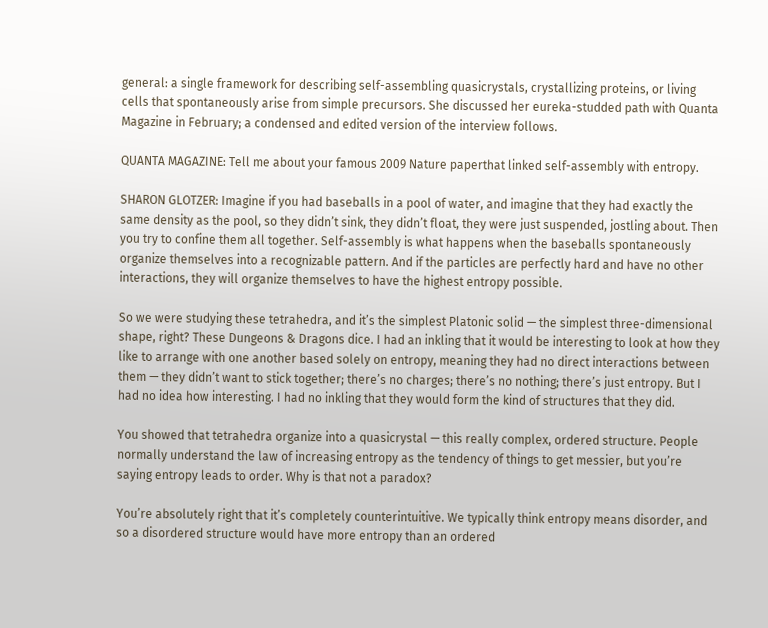general: a single framework for describing self-assembling quasicrystals, crystallizing proteins, or living cells that spontaneously arise from simple precursors. She discussed her eureka-studded path with Quanta Magazine in February; a condensed and edited version of the interview follows.

QUANTA MAGAZINE: Tell me about your famous 2009 Nature paperthat linked self-assembly with entropy.

SHARON GLOTZER: Imagine if you had baseballs in a pool of water, and imagine that they had exactly the same density as the pool, so they didn’t sink, they didn’t float, they were just suspended, jostling about. Then you try to confine them all together. Self-assembly is what happens when the baseballs spontaneously organize themselves into a recognizable pattern. And if the particles are perfectly hard and have no other interactions, they will organize themselves to have the highest entropy possible.

So we were studying these tetrahedra, and it’s the simplest Platonic solid — the simplest three-dimensional shape, right? These Dungeons & Dragons dice. I had an inkling that it would be interesting to look at how they like to arrange with one another based solely on entropy, meaning they had no direct interactions between them — they didn’t want to stick together; there’s no charges; there’s no nothing; there’s just entropy. But I had no idea how interesting. I had no inkling that they would form the kind of structures that they did.

You showed that tetrahedra organize into a quasicrystal — this really complex, ordered structure. People normally understand the law of increasing entropy as the tendency of things to get messier, but you’re saying entropy leads to order. Why is that not a paradox?

You’re absolutely right that it’s completely counterintuitive. We typically think entropy means disorder, and so a disordered structure would have more entropy than an ordered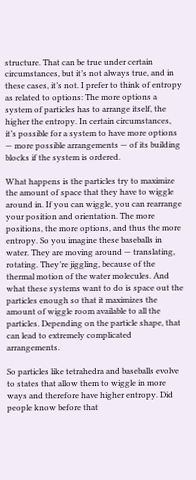structure. That can be true under certain circumstances, but it’s not always true, and in these cases, it’s not. I prefer to think of entropy as related to options: The more options a system of particles has to arrange itself, the higher the entropy. In certain circumstances, it’s possible for a system to have more options — more possible arrangements — of its building blocks if the system is ordered.

What happens is the particles try to maximize the amount of space that they have to wiggle around in. If you can wiggle, you can rearrange your position and orientation. The more positions, the more options, and thus the more entropy. So you imagine these baseballs in water. They are moving around — translating, rotating. They’re jiggling, because of the thermal motion of the water molecules. And what these systems want to do is space out the particles enough so that it maximizes the amount of wiggle room available to all the particles. Depending on the particle shape, that can lead to extremely complicated arrangements.

So particles like tetrahedra and baseballs evolve to states that allow them to wiggle in more ways and therefore have higher entropy. Did people know before that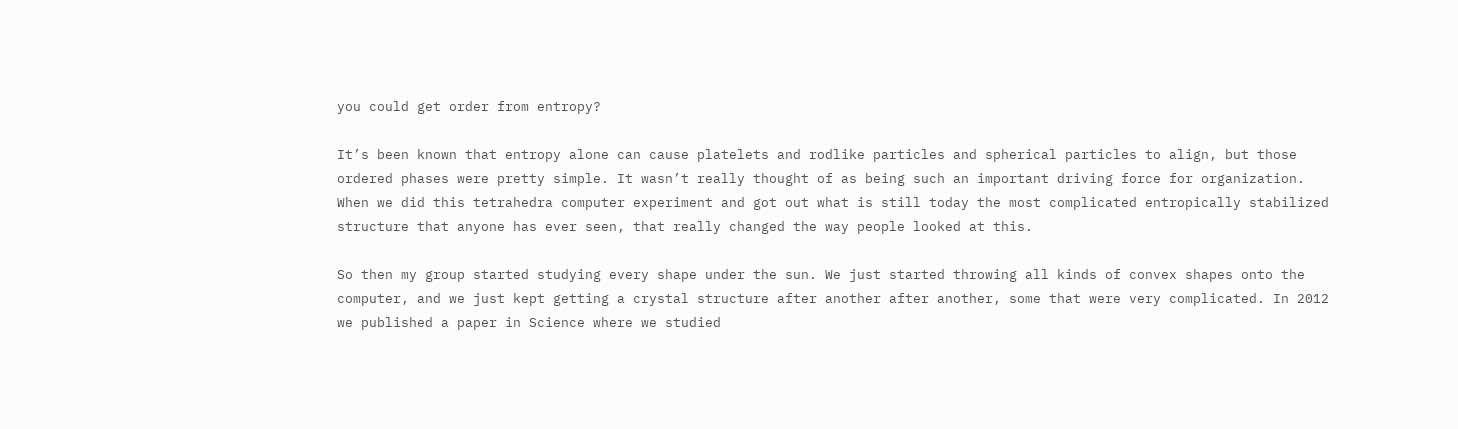you could get order from entropy?

It’s been known that entropy alone can cause platelets and rodlike particles and spherical particles to align, but those ordered phases were pretty simple. It wasn’t really thought of as being such an important driving force for organization. When we did this tetrahedra computer experiment and got out what is still today the most complicated entropically stabilized structure that anyone has ever seen, that really changed the way people looked at this.

So then my group started studying every shape under the sun. We just started throwing all kinds of convex shapes onto the computer, and we just kept getting a crystal structure after another after another, some that were very complicated. In 2012 we published a paper in Science where we studied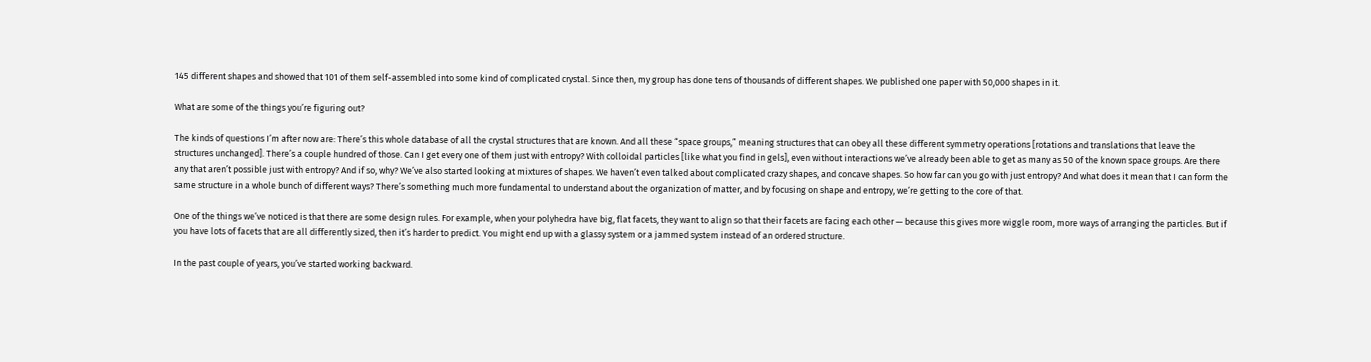145 different shapes and showed that 101 of them self-assembled into some kind of complicated crystal. Since then, my group has done tens of thousands of different shapes. We published one paper with 50,000 shapes in it.

What are some of the things you’re figuring out?

The kinds of questions I’m after now are: There’s this whole database of all the crystal structures that are known. And all these “space groups,” meaning structures that can obey all these different symmetry operations [rotations and translations that leave the structures unchanged]. There’s a couple hundred of those. Can I get every one of them just with entropy? With colloidal particles [like what you find in gels], even without interactions we’ve already been able to get as many as 50 of the known space groups. Are there any that aren’t possible just with entropy? And if so, why? We’ve also started looking at mixtures of shapes. We haven’t even talked about complicated crazy shapes, and concave shapes. So how far can you go with just entropy? And what does it mean that I can form the same structure in a whole bunch of different ways? There’s something much more fundamental to understand about the organization of matter, and by focusing on shape and entropy, we’re getting to the core of that.

One of the things we’ve noticed is that there are some design rules. For example, when your polyhedra have big, flat facets, they want to align so that their facets are facing each other — because this gives more wiggle room, more ways of arranging the particles. But if you have lots of facets that are all differently sized, then it’s harder to predict. You might end up with a glassy system or a jammed system instead of an ordered structure.

In the past couple of years, you’ve started working backward.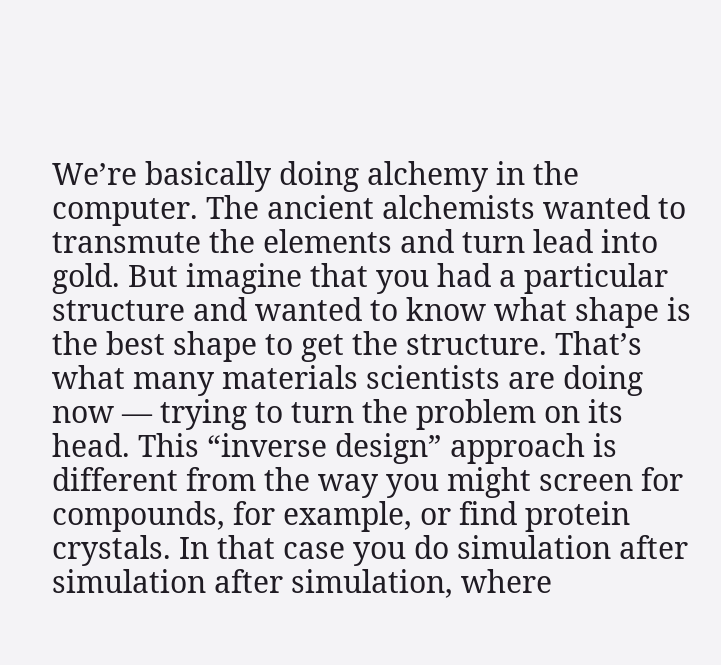We’re basically doing alchemy in the computer. The ancient alchemists wanted to transmute the elements and turn lead into gold. But imagine that you had a particular structure and wanted to know what shape is the best shape to get the structure. That’s what many materials scientists are doing now — trying to turn the problem on its head. This “inverse design” approach is different from the way you might screen for compounds, for example, or find protein crystals. In that case you do simulation after simulation after simulation, where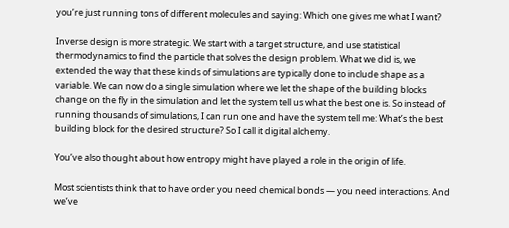you’re just running tons of different molecules and saying: Which one gives me what I want?

Inverse design is more strategic. We start with a target structure, and use statistical thermodynamics to find the particle that solves the design problem. What we did is, we extended the way that these kinds of simulations are typically done to include shape as a variable. We can now do a single simulation where we let the shape of the building blocks change on the fly in the simulation and let the system tell us what the best one is. So instead of running thousands of simulations, I can run one and have the system tell me: What’s the best building block for the desired structure? So I call it digital alchemy.

You’ve also thought about how entropy might have played a role in the origin of life.

Most scientists think that to have order you need chemical bonds — you need interactions. And we’ve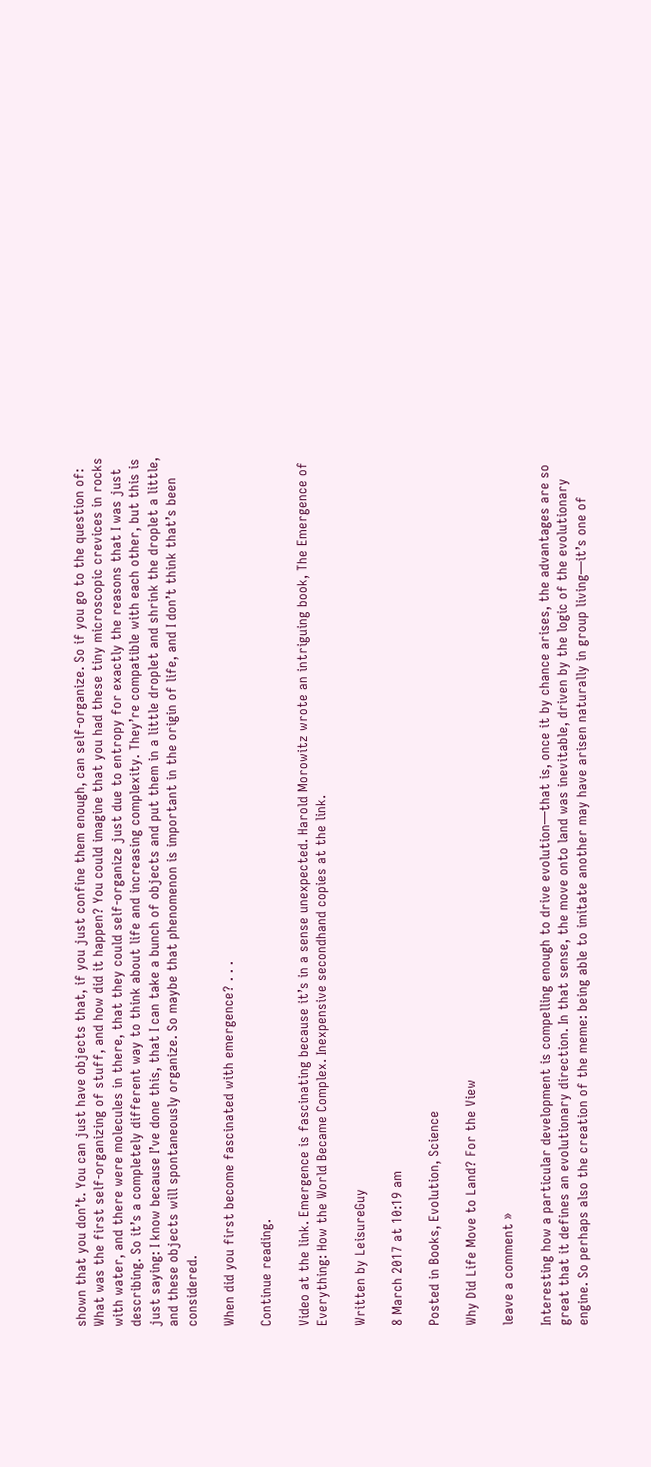shown that you don’t. You can just have objects that, if you just confine them enough, can self-organize. So if you go to the question of: What was the first self-organizing of stuff, and how did it happen? You could imagine that you had these tiny microscopic crevices in rocks with water, and there were molecules in there, that they could self-organize just due to entropy for exactly the reasons that I was just describing. So it’s a completely different way to think about life and increasing complexity. They’re compatible with each other, but this is just saying: I know because I’ve done this, that I can take a bunch of objects and put them in a little droplet and shrink the droplet a little, and these objects will spontaneously organize. So maybe that phenomenon is important in the origin of life, and I don’t think that’s been considered.

When did you first become fascinated with emergence? . . .

Continue reading.

Video at the link. Emergence is fascinating because it’s in a sense unexpected. Harold Morowitz wrote an intriguing book, The Emergence of Everything: How the World Became Complex. Inexpensive secondhand copies at the link.

Written by LeisureGuy

8 March 2017 at 10:19 am

Posted in Books, Evolution, Science

Why Did Life Move to Land? For the View

leave a comment »

Interesting how a particular development is compelling enough to drive evolution—that is, once it by chance arises, the advantages are so great that it defines an evolutionary direction. In that sense, the move onto land was inevitable, driven by the logic of the evolutionary engine. So perhaps also the creation of the meme: being able to imitate another may have arisen naturally in group living—it’s one of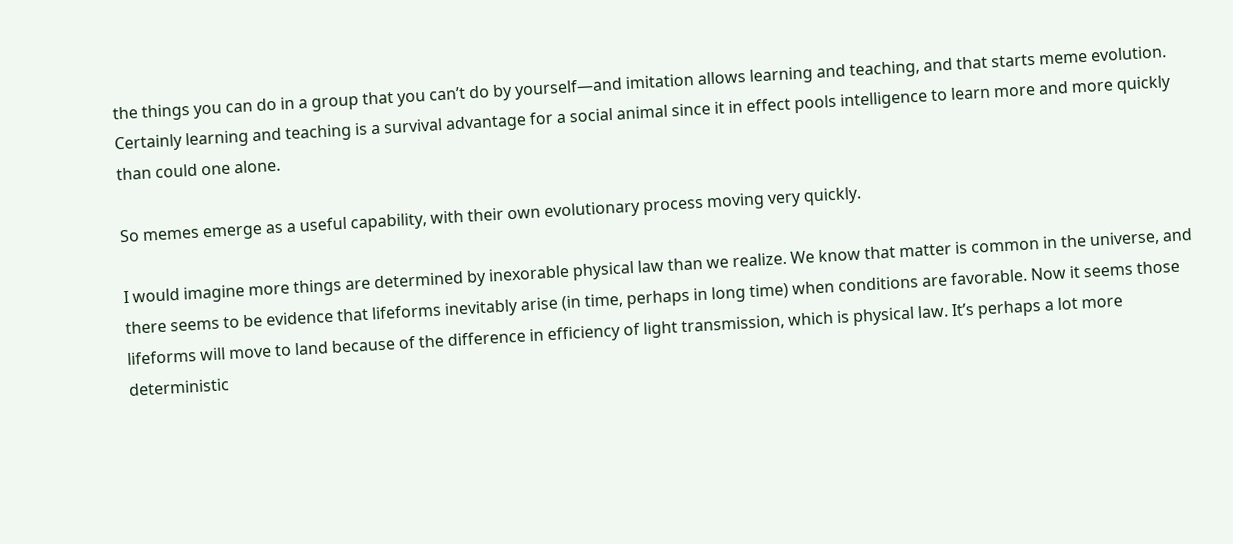the things you can do in a group that you can’t do by yourself—and imitation allows learning and teaching, and that starts meme evolution. Certainly learning and teaching is a survival advantage for a social animal since it in effect pools intelligence to learn more and more quickly than could one alone.

So memes emerge as a useful capability, with their own evolutionary process moving very quickly.

I would imagine more things are determined by inexorable physical law than we realize. We know that matter is common in the universe, and there seems to be evidence that lifeforms inevitably arise (in time, perhaps in long time) when conditions are favorable. Now it seems those lifeforms will move to land because of the difference in efficiency of light transmission, which is physical law. It’s perhaps a lot more deterministic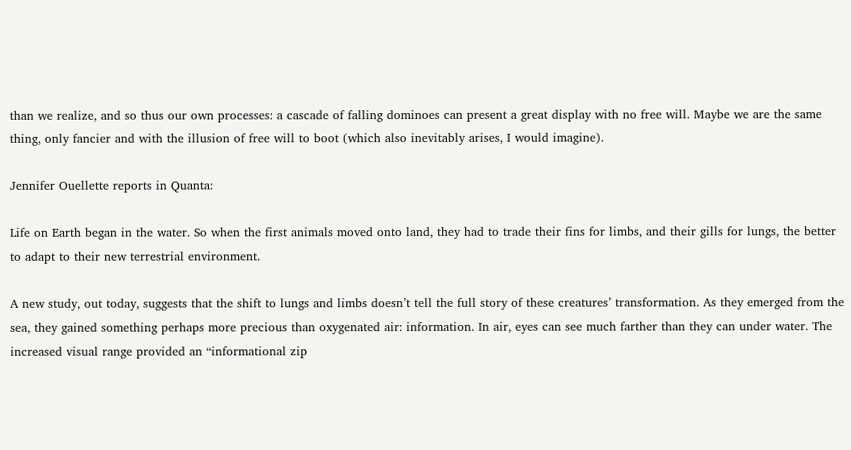than we realize, and so thus our own processes: a cascade of falling dominoes can present a great display with no free will. Maybe we are the same thing, only fancier and with the illusion of free will to boot (which also inevitably arises, I would imagine).

Jennifer Ouellette reports in Quanta:

Life on Earth began in the water. So when the first animals moved onto land, they had to trade their fins for limbs, and their gills for lungs, the better to adapt to their new terrestrial environment.

A new study, out today, suggests that the shift to lungs and limbs doesn’t tell the full story of these creatures’ transformation. As they emerged from the sea, they gained something perhaps more precious than oxygenated air: information. In air, eyes can see much farther than they can under water. The increased visual range provided an “informational zip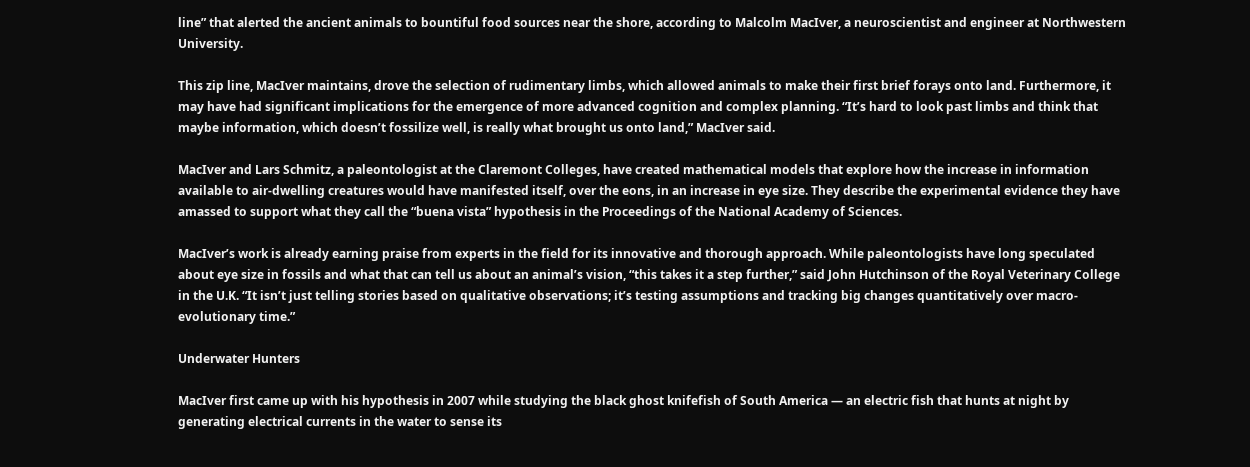line” that alerted the ancient animals to bountiful food sources near the shore, according to Malcolm MacIver, a neuroscientist and engineer at Northwestern University.

This zip line, MacIver maintains, drove the selection of rudimentary limbs, which allowed animals to make their first brief forays onto land. Furthermore, it may have had significant implications for the emergence of more advanced cognition and complex planning. “It’s hard to look past limbs and think that maybe information, which doesn’t fossilize well, is really what brought us onto land,” MacIver said.

MacIver and Lars Schmitz, a paleontologist at the Claremont Colleges, have created mathematical models that explore how the increase in information available to air-dwelling creatures would have manifested itself, over the eons, in an increase in eye size. They describe the experimental evidence they have amassed to support what they call the “buena vista” hypothesis in the Proceedings of the National Academy of Sciences.

MacIver’s work is already earning praise from experts in the field for its innovative and thorough approach. While paleontologists have long speculated about eye size in fossils and what that can tell us about an animal’s vision, “this takes it a step further,” said John Hutchinson of the Royal Veterinary College in the U.K. “It isn’t just telling stories based on qualitative observations; it’s testing assumptions and tracking big changes quantitatively over macro-evolutionary time.”

Underwater Hunters

MacIver first came up with his hypothesis in 2007 while studying the black ghost knifefish of South America — an electric fish that hunts at night by generating electrical currents in the water to sense its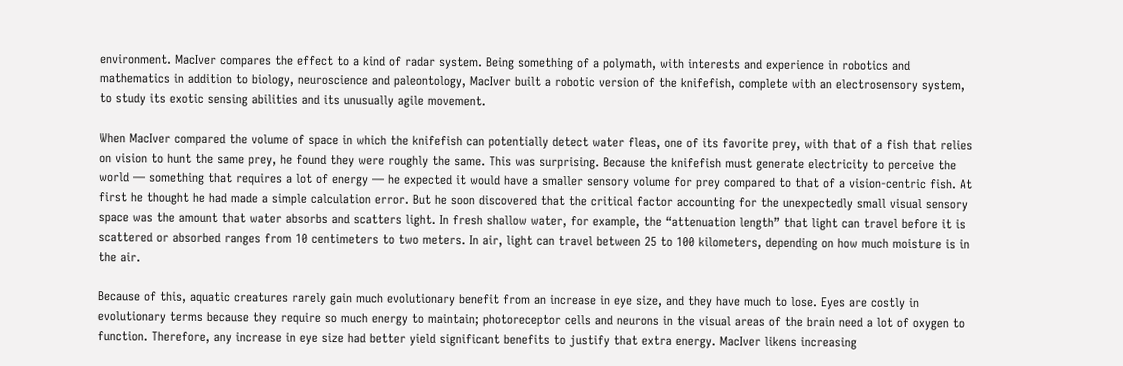environment. MacIver compares the effect to a kind of radar system. Being something of a polymath, with interests and experience in robotics and mathematics in addition to biology, neuroscience and paleontology, MacIver built a robotic version of the knifefish, complete with an electrosensory system, to study its exotic sensing abilities and its unusually agile movement.

When MacIver compared the volume of space in which the knifefish can potentially detect water fleas, one of its favorite prey, with that of a fish that relies on vision to hunt the same prey, he found they were roughly the same. This was surprising. Because the knifefish must generate electricity to perceive the world — something that requires a lot of energy — he expected it would have a smaller sensory volume for prey compared to that of a vision-centric fish. At first he thought he had made a simple calculation error. But he soon discovered that the critical factor accounting for the unexpectedly small visual sensory space was the amount that water absorbs and scatters light. In fresh shallow water, for example, the “attenuation length” that light can travel before it is scattered or absorbed ranges from 10 centimeters to two meters. In air, light can travel between 25 to 100 kilometers, depending on how much moisture is in the air.

Because of this, aquatic creatures rarely gain much evolutionary benefit from an increase in eye size, and they have much to lose. Eyes are costly in evolutionary terms because they require so much energy to maintain; photoreceptor cells and neurons in the visual areas of the brain need a lot of oxygen to function. Therefore, any increase in eye size had better yield significant benefits to justify that extra energy. MacIver likens increasing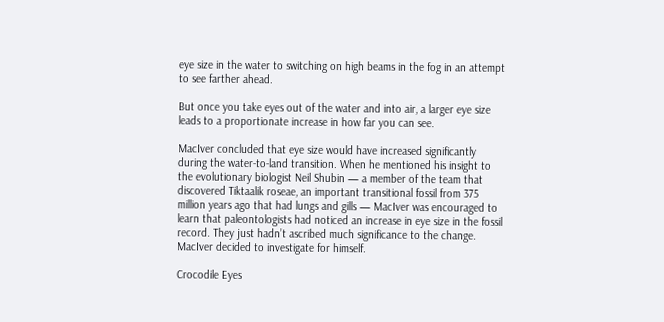eye size in the water to switching on high beams in the fog in an attempt to see farther ahead.

But once you take eyes out of the water and into air, a larger eye size leads to a proportionate increase in how far you can see.

MacIver concluded that eye size would have increased significantly during the water-to-land transition. When he mentioned his insight to the evolutionary biologist Neil Shubin — a member of the team that discovered Tiktaalik roseae, an important transitional fossil from 375 million years ago that had lungs and gills — MacIver was encouraged to learn that paleontologists had noticed an increase in eye size in the fossil record. They just hadn’t ascribed much significance to the change. MacIver decided to investigate for himself.

Crocodile Eyes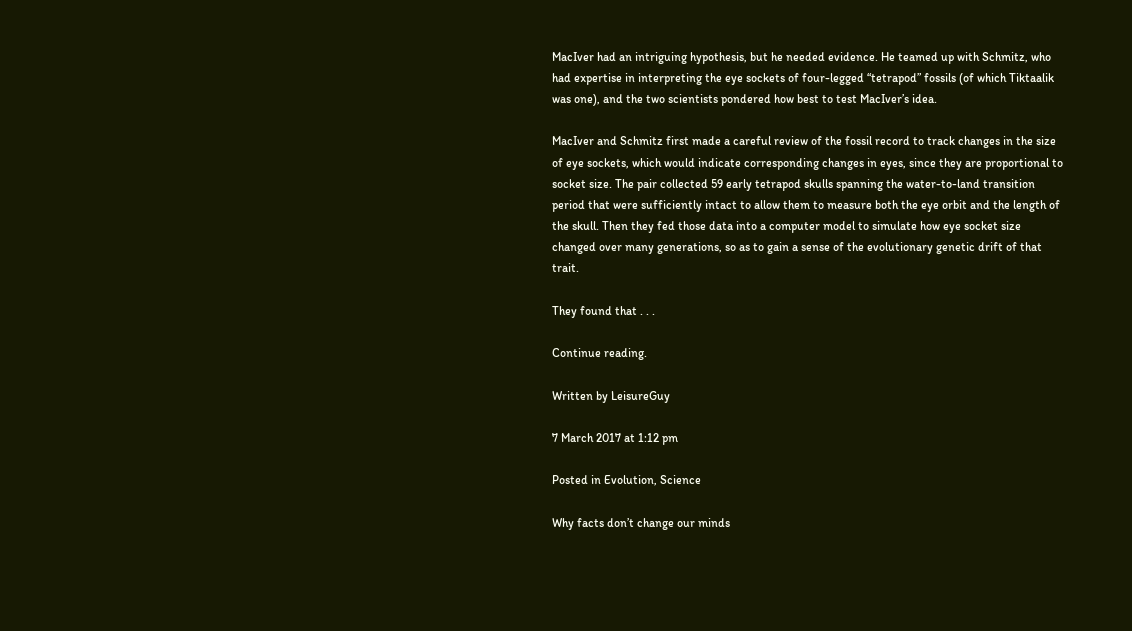MacIver had an intriguing hypothesis, but he needed evidence. He teamed up with Schmitz, who had expertise in interpreting the eye sockets of four-legged “tetrapod” fossils (of which Tiktaalik was one), and the two scientists pondered how best to test MacIver’s idea.

MacIver and Schmitz first made a careful review of the fossil record to track changes in the size of eye sockets, which would indicate corresponding changes in eyes, since they are proportional to socket size. The pair collected 59 early tetrapod skulls spanning the water-to-land transition period that were sufficiently intact to allow them to measure both the eye orbit and the length of the skull. Then they fed those data into a computer model to simulate how eye socket size changed over many generations, so as to gain a sense of the evolutionary genetic drift of that trait.

They found that . . .

Continue reading.

Written by LeisureGuy

7 March 2017 at 1:12 pm

Posted in Evolution, Science

Why facts don’t change our minds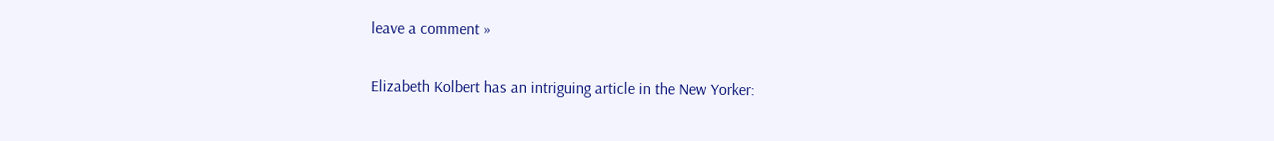leave a comment »

Elizabeth Kolbert has an intriguing article in the New Yorker: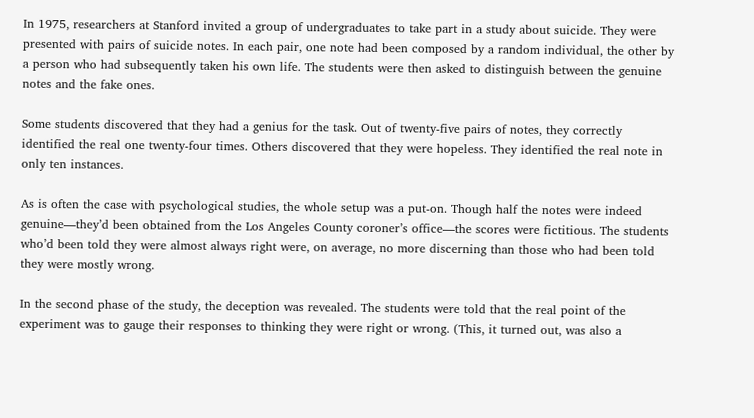In 1975, researchers at Stanford invited a group of undergraduates to take part in a study about suicide. They were presented with pairs of suicide notes. In each pair, one note had been composed by a random individual, the other by a person who had subsequently taken his own life. The students were then asked to distinguish between the genuine notes and the fake ones.

Some students discovered that they had a genius for the task. Out of twenty-five pairs of notes, they correctly identified the real one twenty-four times. Others discovered that they were hopeless. They identified the real note in only ten instances.

As is often the case with psychological studies, the whole setup was a put-on. Though half the notes were indeed genuine—they’d been obtained from the Los Angeles County coroner’s office—the scores were fictitious. The students who’d been told they were almost always right were, on average, no more discerning than those who had been told they were mostly wrong.

In the second phase of the study, the deception was revealed. The students were told that the real point of the experiment was to gauge their responses to thinking they were right or wrong. (This, it turned out, was also a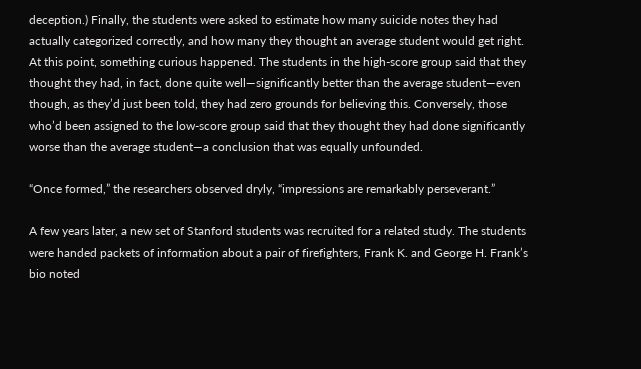deception.) Finally, the students were asked to estimate how many suicide notes they had actually categorized correctly, and how many they thought an average student would get right. At this point, something curious happened. The students in the high-score group said that they thought they had, in fact, done quite well—significantly better than the average student—even though, as they’d just been told, they had zero grounds for believing this. Conversely, those who’d been assigned to the low-score group said that they thought they had done significantly worse than the average student—a conclusion that was equally unfounded.

“Once formed,” the researchers observed dryly, “impressions are remarkably perseverant.”

A few years later, a new set of Stanford students was recruited for a related study. The students were handed packets of information about a pair of firefighters, Frank K. and George H. Frank’s bio noted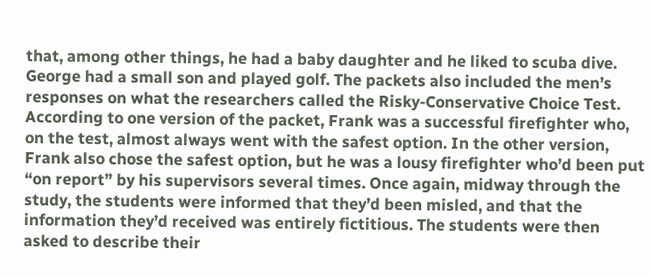that, among other things, he had a baby daughter and he liked to scuba dive. George had a small son and played golf. The packets also included the men’s responses on what the researchers called the Risky-Conservative Choice Test. According to one version of the packet, Frank was a successful firefighter who, on the test, almost always went with the safest option. In the other version, Frank also chose the safest option, but he was a lousy firefighter who’d been put “on report” by his supervisors several times. Once again, midway through the study, the students were informed that they’d been misled, and that the information they’d received was entirely fictitious. The students were then asked to describe their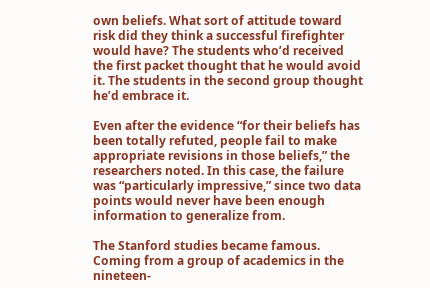own beliefs. What sort of attitude toward risk did they think a successful firefighter would have? The students who’d received the first packet thought that he would avoid it. The students in the second group thought he’d embrace it.

Even after the evidence “for their beliefs has been totally refuted, people fail to make appropriate revisions in those beliefs,” the researchers noted. In this case, the failure was “particularly impressive,” since two data points would never have been enough information to generalize from.

The Stanford studies became famous. Coming from a group of academics in the nineteen-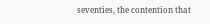seventies, the contention that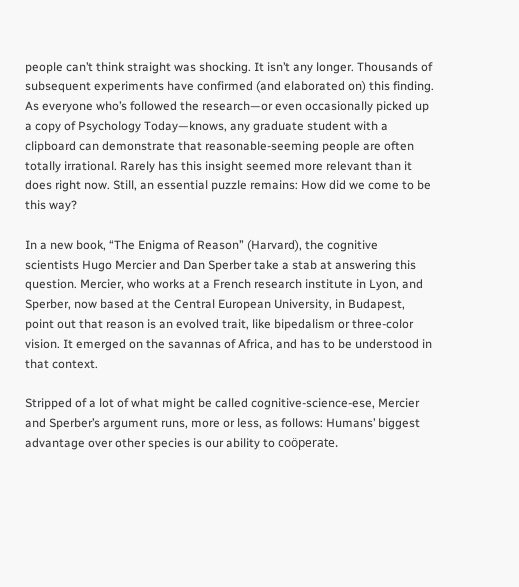people can’t think straight was shocking. It isn’t any longer. Thousands of subsequent experiments have confirmed (and elaborated on) this finding. As everyone who’s followed the research—or even occasionally picked up a copy of Psychology Today—knows, any graduate student with a clipboard can demonstrate that reasonable-seeming people are often totally irrational. Rarely has this insight seemed more relevant than it does right now. Still, an essential puzzle remains: How did we come to be this way?

In a new book, “The Enigma of Reason” (Harvard), the cognitive scientists Hugo Mercier and Dan Sperber take a stab at answering this question. Mercier, who works at a French research institute in Lyon, and Sperber, now based at the Central European University, in Budapest, point out that reason is an evolved trait, like bipedalism or three-color vision. It emerged on the savannas of Africa, and has to be understood in that context.

Stripped of a lot of what might be called cognitive-science-ese, Mercier and Sperber’s argument runs, more or less, as follows: Humans’ biggest advantage over other species is our ability to coöperate.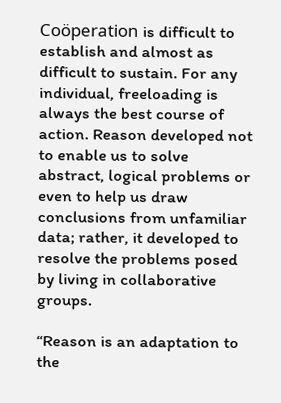Coöperation is difficult to establish and almost as difficult to sustain. For any individual, freeloading is always the best course of action. Reason developed not to enable us to solve abstract, logical problems or even to help us draw conclusions from unfamiliar data; rather, it developed to resolve the problems posed by living in collaborative groups.

“Reason is an adaptation to the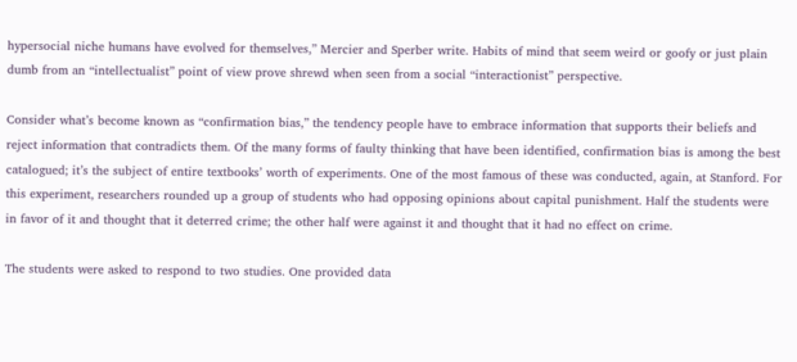hypersocial niche humans have evolved for themselves,” Mercier and Sperber write. Habits of mind that seem weird or goofy or just plain dumb from an “intellectualist” point of view prove shrewd when seen from a social “interactionist” perspective.

Consider what’s become known as “confirmation bias,” the tendency people have to embrace information that supports their beliefs and reject information that contradicts them. Of the many forms of faulty thinking that have been identified, confirmation bias is among the best catalogued; it’s the subject of entire textbooks’ worth of experiments. One of the most famous of these was conducted, again, at Stanford. For this experiment, researchers rounded up a group of students who had opposing opinions about capital punishment. Half the students were in favor of it and thought that it deterred crime; the other half were against it and thought that it had no effect on crime.

The students were asked to respond to two studies. One provided data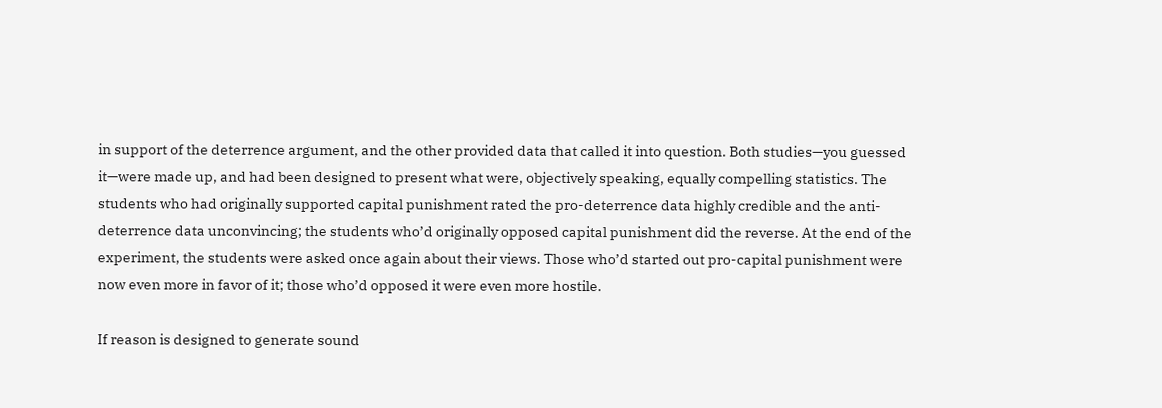in support of the deterrence argument, and the other provided data that called it into question. Both studies—you guessed it—were made up, and had been designed to present what were, objectively speaking, equally compelling statistics. The students who had originally supported capital punishment rated the pro-deterrence data highly credible and the anti-deterrence data unconvincing; the students who’d originally opposed capital punishment did the reverse. At the end of the experiment, the students were asked once again about their views. Those who’d started out pro-capital punishment were now even more in favor of it; those who’d opposed it were even more hostile.

If reason is designed to generate sound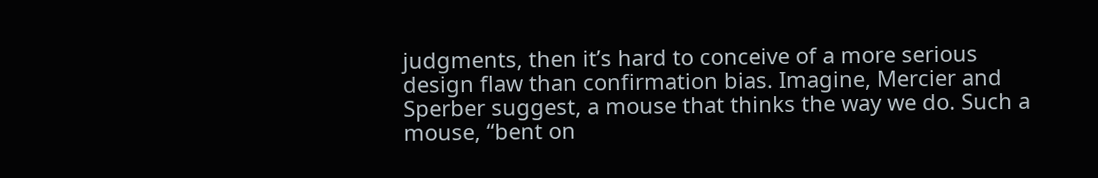judgments, then it’s hard to conceive of a more serious design flaw than confirmation bias. Imagine, Mercier and Sperber suggest, a mouse that thinks the way we do. Such a mouse, “bent on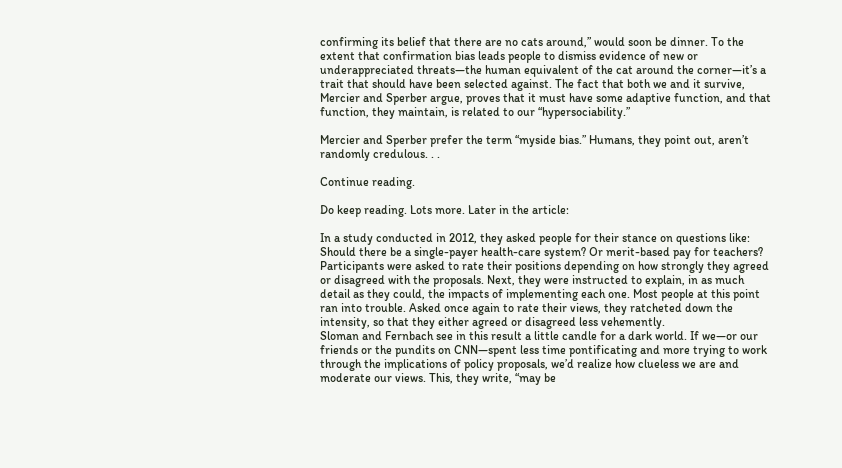confirming its belief that there are no cats around,” would soon be dinner. To the extent that confirmation bias leads people to dismiss evidence of new or underappreciated threats—the human equivalent of the cat around the corner—it’s a trait that should have been selected against. The fact that both we and it survive, Mercier and Sperber argue, proves that it must have some adaptive function, and that function, they maintain, is related to our “hypersociability.”

Mercier and Sperber prefer the term “myside bias.” Humans, they point out, aren’t randomly credulous. . .

Continue reading.

Do keep reading. Lots more. Later in the article:

In a study conducted in 2012, they asked people for their stance on questions like: Should there be a single-payer health-care system? Or merit-based pay for teachers? Participants were asked to rate their positions depending on how strongly they agreed or disagreed with the proposals. Next, they were instructed to explain, in as much detail as they could, the impacts of implementing each one. Most people at this point ran into trouble. Asked once again to rate their views, they ratcheted down the intensity, so that they either agreed or disagreed less vehemently.
Sloman and Fernbach see in this result a little candle for a dark world. If we—or our friends or the pundits on CNN—spent less time pontificating and more trying to work through the implications of policy proposals, we’d realize how clueless we are and moderate our views. This, they write, “may be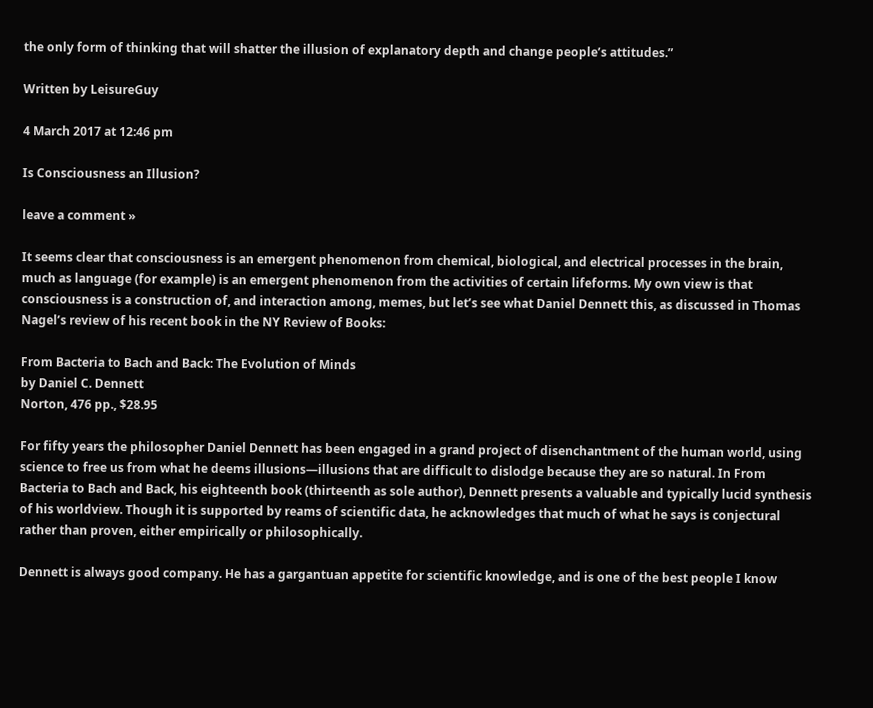the only form of thinking that will shatter the illusion of explanatory depth and change people’s attitudes.”

Written by LeisureGuy

4 March 2017 at 12:46 pm

Is Consciousness an Illusion?

leave a comment »

It seems clear that consciousness is an emergent phenomenon from chemical, biological, and electrical processes in the brain, much as language (for example) is an emergent phenomenon from the activities of certain lifeforms. My own view is that consciousness is a construction of, and interaction among, memes, but let’s see what Daniel Dennett this, as discussed in Thomas Nagel’s review of his recent book in the NY Review of Books:

From Bacteria to Bach and Back: The Evolution of Minds
by Daniel C. Dennett
Norton, 476 pp., $28.95

For fifty years the philosopher Daniel Dennett has been engaged in a grand project of disenchantment of the human world, using science to free us from what he deems illusions—illusions that are difficult to dislodge because they are so natural. In From Bacteria to Bach and Back, his eighteenth book (thirteenth as sole author), Dennett presents a valuable and typically lucid synthesis of his worldview. Though it is supported by reams of scientific data, he acknowledges that much of what he says is conjectural rather than proven, either empirically or philosophically.

Dennett is always good company. He has a gargantuan appetite for scientific knowledge, and is one of the best people I know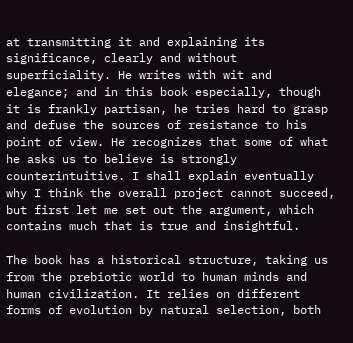at transmitting it and explaining its significance, clearly and without superficiality. He writes with wit and elegance; and in this book especially, though it is frankly partisan, he tries hard to grasp and defuse the sources of resistance to his point of view. He recognizes that some of what he asks us to believe is strongly counterintuitive. I shall explain eventually why I think the overall project cannot succeed, but first let me set out the argument, which contains much that is true and insightful.

The book has a historical structure, taking us from the prebiotic world to human minds and human civilization. It relies on different forms of evolution by natural selection, both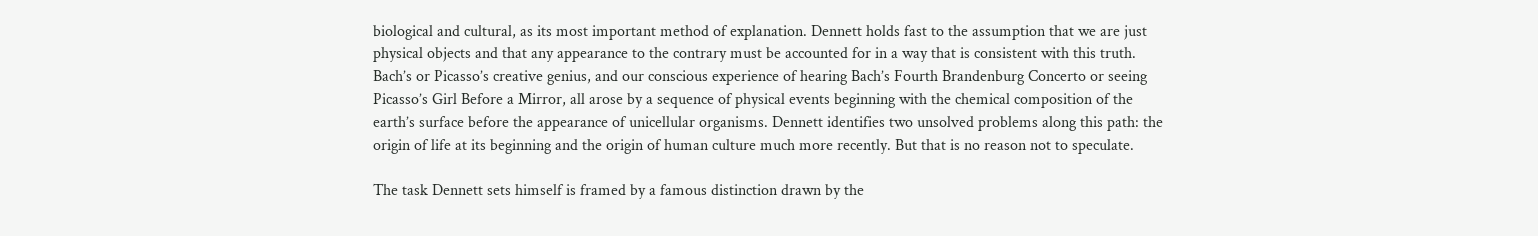biological and cultural, as its most important method of explanation. Dennett holds fast to the assumption that we are just physical objects and that any appearance to the contrary must be accounted for in a way that is consistent with this truth. Bach’s or Picasso’s creative genius, and our conscious experience of hearing Bach’s Fourth Brandenburg Concerto or seeing Picasso’s Girl Before a Mirror, all arose by a sequence of physical events beginning with the chemical composition of the earth’s surface before the appearance of unicellular organisms. Dennett identifies two unsolved problems along this path: the origin of life at its beginning and the origin of human culture much more recently. But that is no reason not to speculate.

The task Dennett sets himself is framed by a famous distinction drawn by the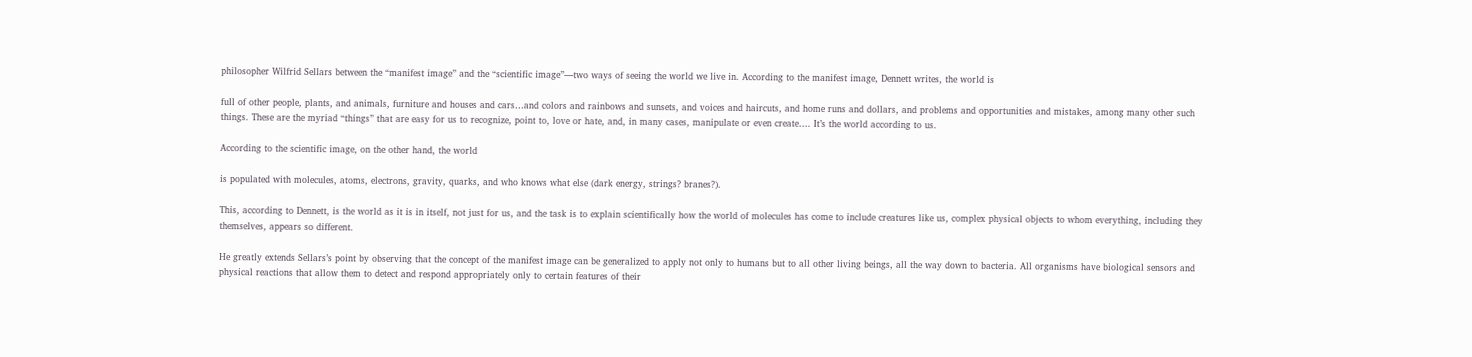philosopher Wilfrid Sellars between the “manifest image” and the “scientific image”—two ways of seeing the world we live in. According to the manifest image, Dennett writes, the world is

full of other people, plants, and animals, furniture and houses and cars…and colors and rainbows and sunsets, and voices and haircuts, and home runs and dollars, and problems and opportunities and mistakes, among many other such things. These are the myriad “things” that are easy for us to recognize, point to, love or hate, and, in many cases, manipulate or even create…. It’s the world according to us.

According to the scientific image, on the other hand, the world

is populated with molecules, atoms, electrons, gravity, quarks, and who knows what else (dark energy, strings? branes?).

This, according to Dennett, is the world as it is in itself, not just for us, and the task is to explain scientifically how the world of molecules has come to include creatures like us, complex physical objects to whom everything, including they themselves, appears so different.

He greatly extends Sellars’s point by observing that the concept of the manifest image can be generalized to apply not only to humans but to all other living beings, all the way down to bacteria. All organisms have biological sensors and physical reactions that allow them to detect and respond appropriately only to certain features of their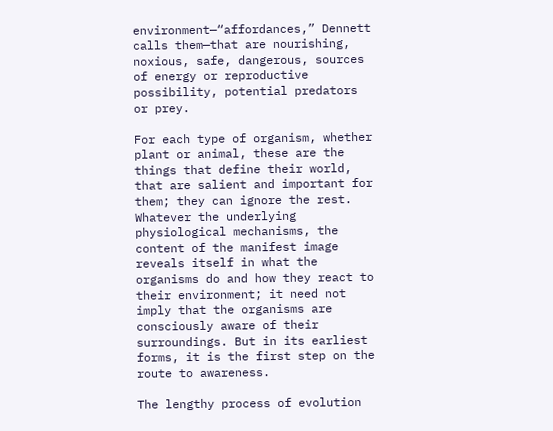environment—“affordances,” Dennett calls them—that are nourishing, noxious, safe, dangerous, sources of energy or reproductive possibility, potential predators or prey.

For each type of organism, whether plant or animal, these are the things that define their world, that are salient and important for them; they can ignore the rest. Whatever the underlying physiological mechanisms, the content of the manifest image reveals itself in what the organisms do and how they react to their environment; it need not imply that the organisms are consciously aware of their surroundings. But in its earliest forms, it is the first step on the route to awareness.

The lengthy process of evolution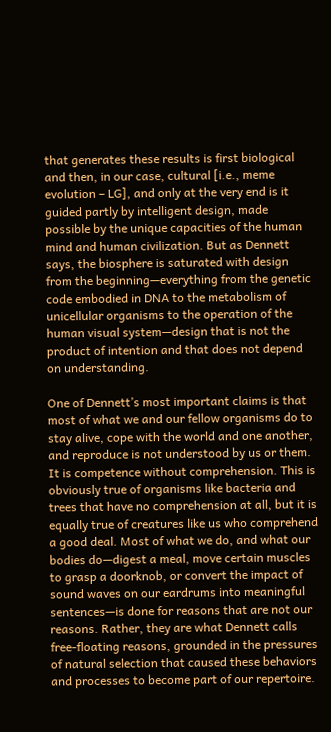that generates these results is first biological and then, in our case, cultural [i.e., meme evolution – LG], and only at the very end is it guided partly by intelligent design, made possible by the unique capacities of the human mind and human civilization. But as Dennett says, the biosphere is saturated with design from the beginning—everything from the genetic code embodied in DNA to the metabolism of unicellular organisms to the operation of the human visual system—design that is not the product of intention and that does not depend on understanding.

One of Dennett’s most important claims is that most of what we and our fellow organisms do to stay alive, cope with the world and one another, and reproduce is not understood by us or them. It is competence without comprehension. This is obviously true of organisms like bacteria and trees that have no comprehension at all, but it is equally true of creatures like us who comprehend a good deal. Most of what we do, and what our bodies do—digest a meal, move certain muscles to grasp a doorknob, or convert the impact of sound waves on our eardrums into meaningful sentences—is done for reasons that are not our reasons. Rather, they are what Dennett calls free-floating reasons, grounded in the pressures of natural selection that caused these behaviors and processes to become part of our repertoire.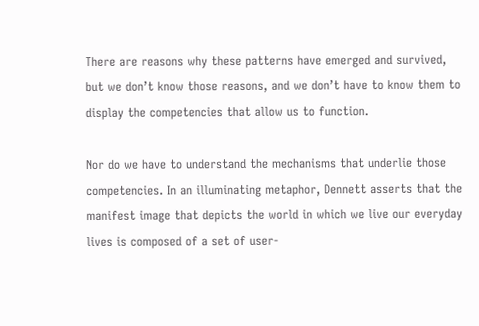There are reasons why these patterns have emerged and survived, but we don’t know those reasons, and we don’t have to know them to display the competencies that allow us to function.

Nor do we have to understand the mechanisms that underlie those competencies. In an illuminating metaphor, Dennett asserts that the manifest image that depicts the world in which we live our everyday lives is composed of a set of user-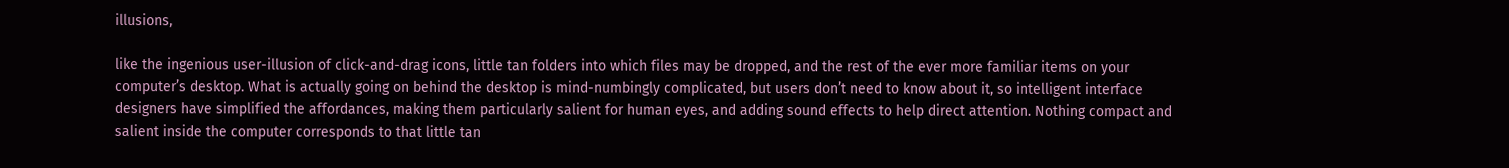illusions,

like the ingenious user-illusion of click-and-drag icons, little tan folders into which files may be dropped, and the rest of the ever more familiar items on your computer’s desktop. What is actually going on behind the desktop is mind-numbingly complicated, but users don’t need to know about it, so intelligent interface designers have simplified the affordances, making them particularly salient for human eyes, and adding sound effects to help direct attention. Nothing compact and salient inside the computer corresponds to that little tan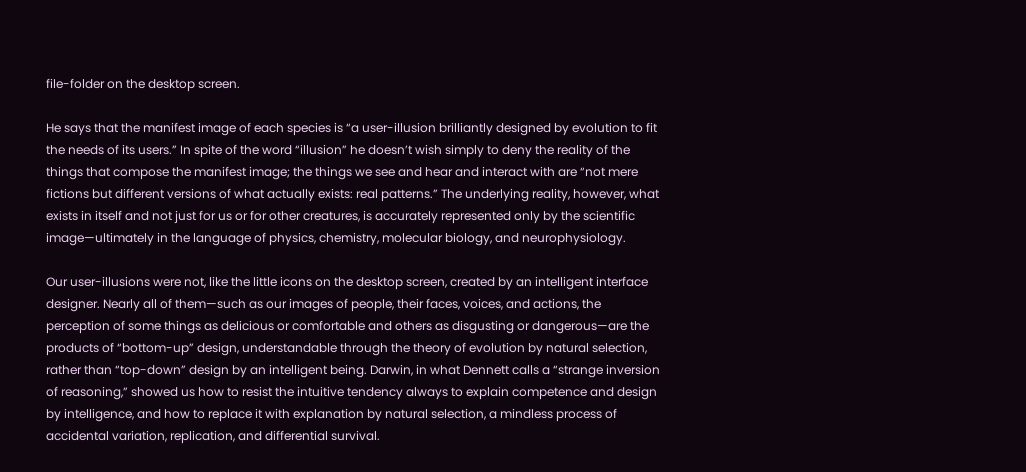file-folder on the desktop screen.

He says that the manifest image of each species is “a user-illusion brilliantly designed by evolution to fit the needs of its users.” In spite of the word “illusion” he doesn’t wish simply to deny the reality of the things that compose the manifest image; the things we see and hear and interact with are “not mere fictions but different versions of what actually exists: real patterns.” The underlying reality, however, what exists in itself and not just for us or for other creatures, is accurately represented only by the scientific image—ultimately in the language of physics, chemistry, molecular biology, and neurophysiology.

Our user-illusions were not, like the little icons on the desktop screen, created by an intelligent interface designer. Nearly all of them—such as our images of people, their faces, voices, and actions, the perception of some things as delicious or comfortable and others as disgusting or dangerous—are the products of “bottom-up” design, understandable through the theory of evolution by natural selection, rather than “top-down” design by an intelligent being. Darwin, in what Dennett calls a “strange inversion of reasoning,” showed us how to resist the intuitive tendency always to explain competence and design by intelligence, and how to replace it with explanation by natural selection, a mindless process of accidental variation, replication, and differential survival.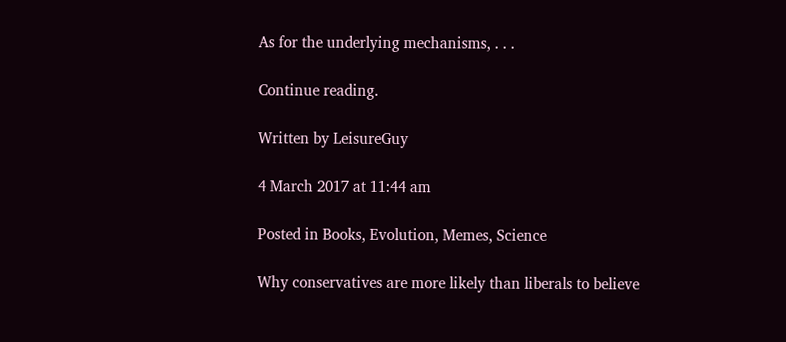As for the underlying mechanisms, . . .

Continue reading.

Written by LeisureGuy

4 March 2017 at 11:44 am

Posted in Books, Evolution, Memes, Science

Why conservatives are more likely than liberals to believe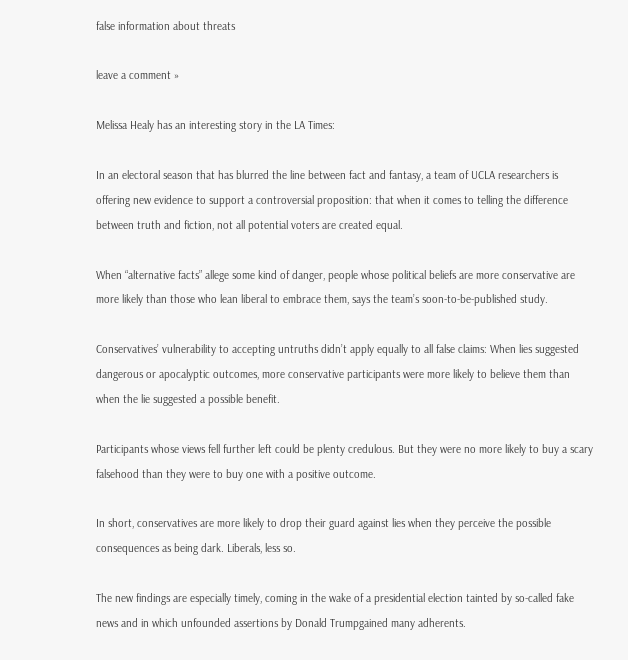false information about threats

leave a comment »

Melissa Healy has an interesting story in the LA Times:

In an electoral season that has blurred the line between fact and fantasy, a team of UCLA researchers is offering new evidence to support a controversial proposition: that when it comes to telling the difference between truth and fiction, not all potential voters are created equal.

When “alternative facts” allege some kind of danger, people whose political beliefs are more conservative are more likely than those who lean liberal to embrace them, says the team’s soon-to-be-published study.

Conservatives’ vulnerability to accepting untruths didn’t apply equally to all false claims: When lies suggested dangerous or apocalyptic outcomes, more conservative participants were more likely to believe them than when the lie suggested a possible benefit.

Participants whose views fell further left could be plenty credulous. But they were no more likely to buy a scary falsehood than they were to buy one with a positive outcome.

In short, conservatives are more likely to drop their guard against lies when they perceive the possible consequences as being dark. Liberals, less so.

The new findings are especially timely, coming in the wake of a presidential election tainted by so-called fake news and in which unfounded assertions by Donald Trumpgained many adherents.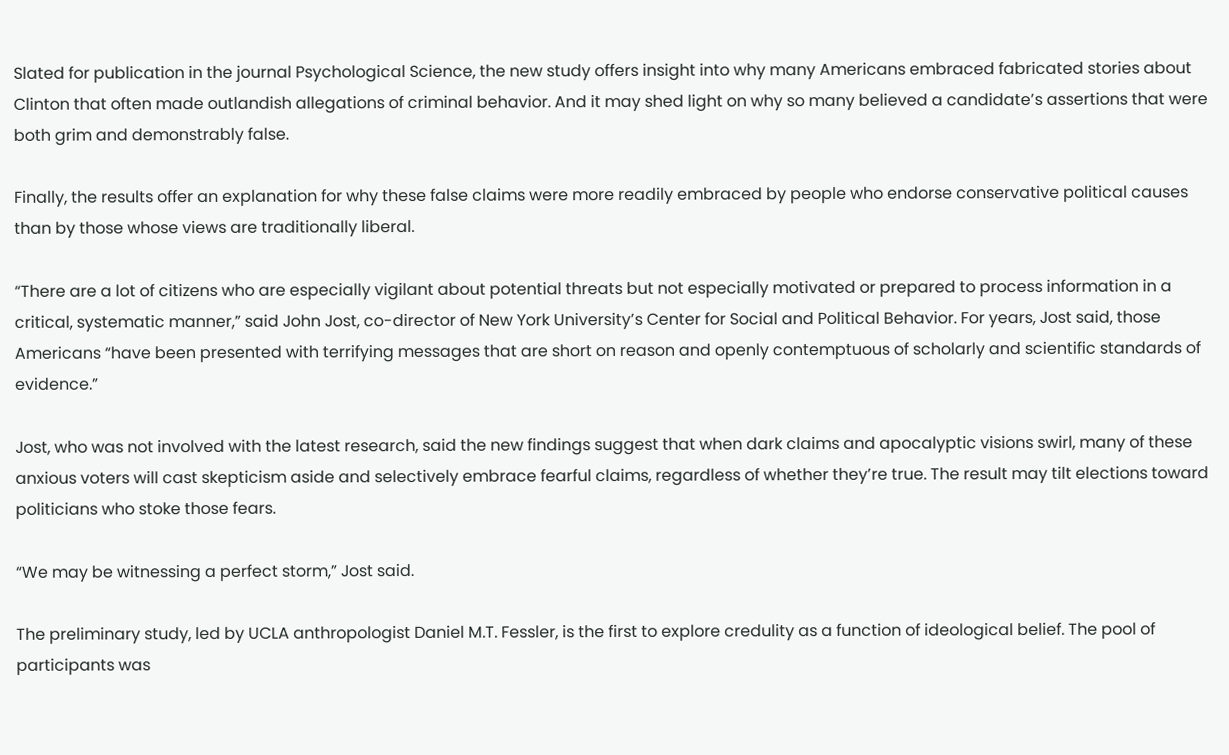Slated for publication in the journal Psychological Science, the new study offers insight into why many Americans embraced fabricated stories about Clinton that often made outlandish allegations of criminal behavior. And it may shed light on why so many believed a candidate’s assertions that were both grim and demonstrably false.

Finally, the results offer an explanation for why these false claims were more readily embraced by people who endorse conservative political causes than by those whose views are traditionally liberal.

“There are a lot of citizens who are especially vigilant about potential threats but not especially motivated or prepared to process information in a critical, systematic manner,” said John Jost, co-director of New York University’s Center for Social and Political Behavior. For years, Jost said, those Americans “have been presented with terrifying messages that are short on reason and openly contemptuous of scholarly and scientific standards of evidence.”

Jost, who was not involved with the latest research, said the new findings suggest that when dark claims and apocalyptic visions swirl, many of these anxious voters will cast skepticism aside and selectively embrace fearful claims, regardless of whether they’re true. The result may tilt elections toward politicians who stoke those fears.

“We may be witnessing a perfect storm,” Jost said.

The preliminary study, led by UCLA anthropologist Daniel M.T. Fessler, is the first to explore credulity as a function of ideological belief. The pool of participants was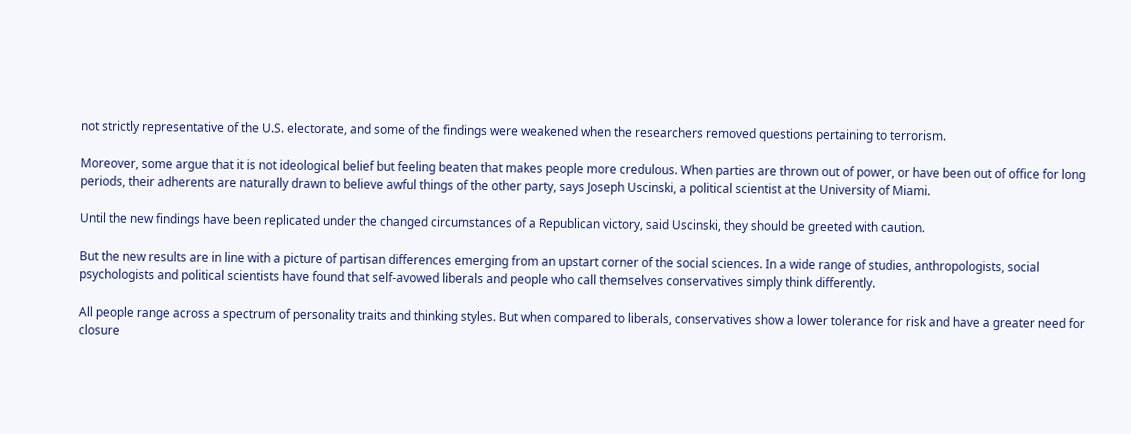not strictly representative of the U.S. electorate, and some of the findings were weakened when the researchers removed questions pertaining to terrorism.

Moreover, some argue that it is not ideological belief but feeling beaten that makes people more credulous. When parties are thrown out of power, or have been out of office for long periods, their adherents are naturally drawn to believe awful things of the other party, says Joseph Uscinski, a political scientist at the University of Miami.

Until the new findings have been replicated under the changed circumstances of a Republican victory, said Uscinski, they should be greeted with caution.

But the new results are in line with a picture of partisan differences emerging from an upstart corner of the social sciences. In a wide range of studies, anthropologists, social psychologists and political scientists have found that self-avowed liberals and people who call themselves conservatives simply think differently.

All people range across a spectrum of personality traits and thinking styles. But when compared to liberals, conservatives show a lower tolerance for risk and have a greater need for closure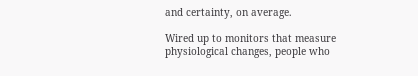and certainty, on average.

Wired up to monitors that measure physiological changes, people who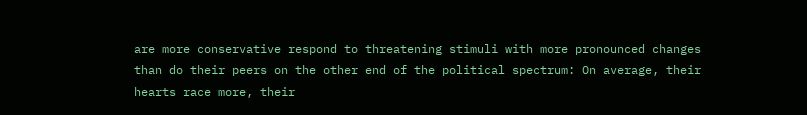are more conservative respond to threatening stimuli with more pronounced changes than do their peers on the other end of the political spectrum: On average, their hearts race more, their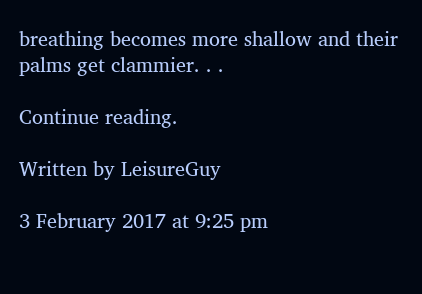breathing becomes more shallow and their palms get clammier. . .

Continue reading.

Written by LeisureGuy

3 February 2017 at 9:25 pm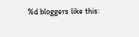%d bloggers like this: